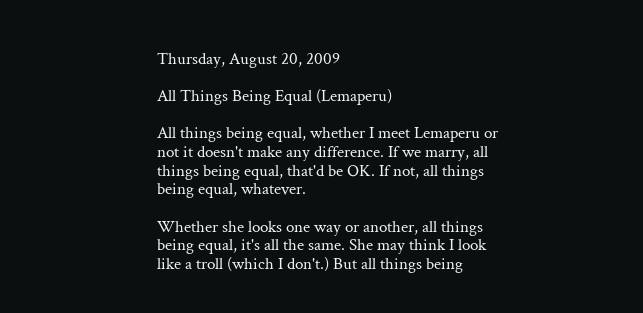Thursday, August 20, 2009

All Things Being Equal (Lemaperu)

All things being equal, whether I meet Lemaperu or not it doesn't make any difference. If we marry, all things being equal, that'd be OK. If not, all things being equal, whatever.

Whether she looks one way or another, all things being equal, it's all the same. She may think I look like a troll (which I don't.) But all things being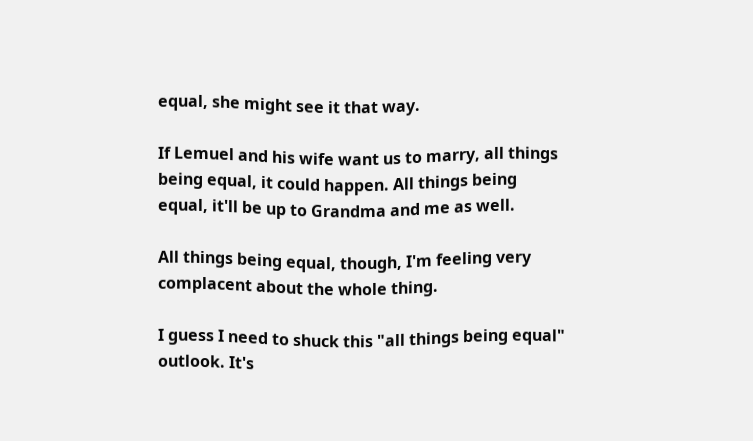equal, she might see it that way.

If Lemuel and his wife want us to marry, all things being equal, it could happen. All things being equal, it'll be up to Grandma and me as well.

All things being equal, though, I'm feeling very complacent about the whole thing.

I guess I need to shuck this "all things being equal" outlook. It's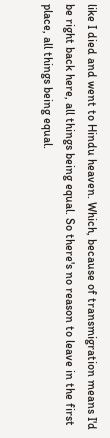like I died and went to Hindu heaven. Which, because of transmigration means I'd be right back here, all things being equal. So there's no reason to leave in the first place, all things being equal.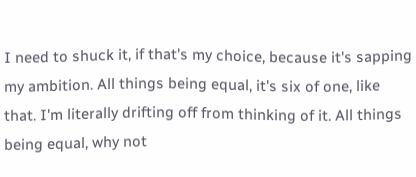I need to shuck it, if that's my choice, because it's sapping my ambition. All things being equal, it's six of one, like that. I'm literally drifting off from thinking of it. All things being equal, why not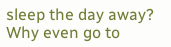sleep the day away? Why even go to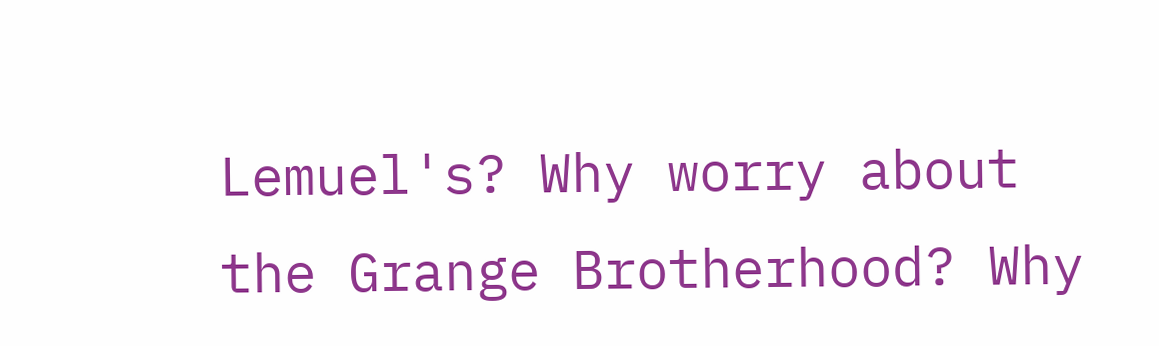Lemuel's? Why worry about the Grange Brotherhood? Why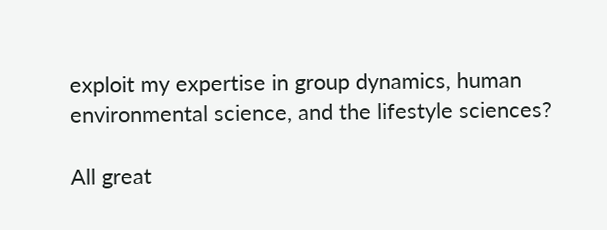exploit my expertise in group dynamics, human environmental science, and the lifestyle sciences?

All great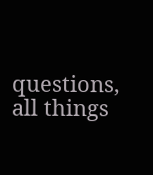questions, all things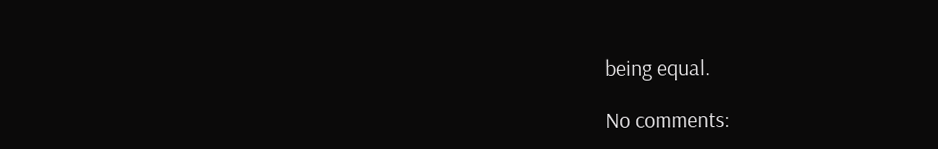being equal.

No comments: